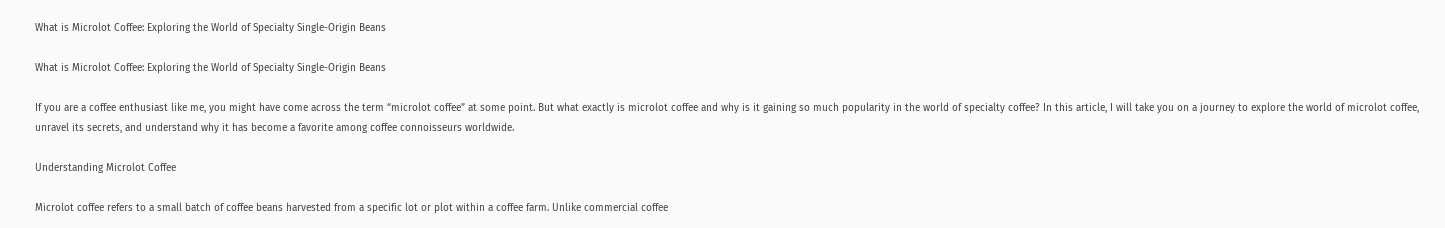What is Microlot Coffee: Exploring the World of Specialty Single-Origin Beans

What is Microlot Coffee: Exploring the World of Specialty Single-Origin Beans

If you are a coffee enthusiast like me, you might have come across the term “microlot coffee” at some point. But what exactly is microlot coffee and why is it gaining so much popularity in the world of specialty coffee? In this article, I will take you on a journey to explore the world of microlot coffee, unravel its secrets, and understand why it has become a favorite among coffee connoisseurs worldwide.

Understanding Microlot Coffee

Microlot coffee refers to a small batch of coffee beans harvested from a specific lot or plot within a coffee farm. Unlike commercial coffee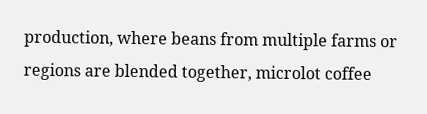production, where beans from multiple farms or regions are blended together, microlot coffee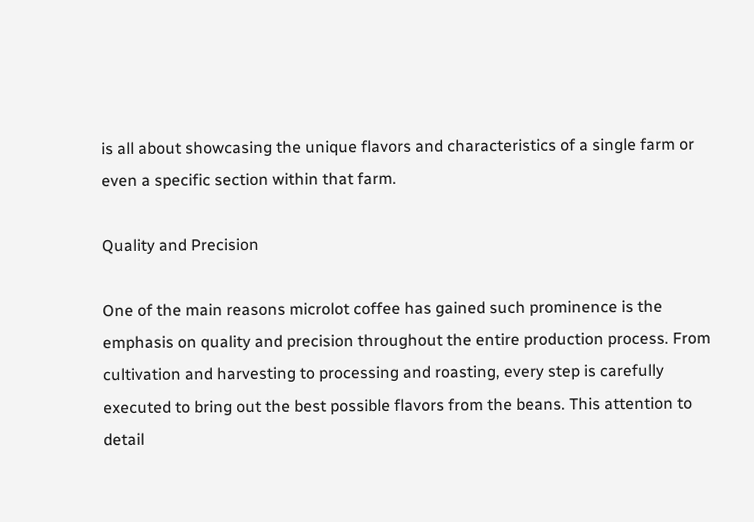is all about showcasing the unique flavors and characteristics of a single farm or even a specific section within that farm.

Quality and Precision

One of the main reasons microlot coffee has gained such prominence is the emphasis on quality and precision throughout the entire production process. From cultivation and harvesting to processing and roasting, every step is carefully executed to bring out the best possible flavors from the beans. This attention to detail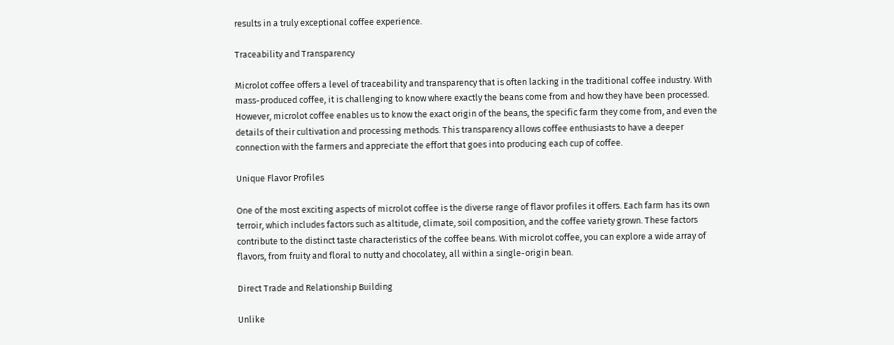results in a truly exceptional coffee experience.

Traceability and Transparency

Microlot coffee offers a level of traceability and transparency that is often lacking in the traditional coffee industry. With mass-produced coffee, it is challenging to know where exactly the beans come from and how they have been processed. However, microlot coffee enables us to know the exact origin of the beans, the specific farm they come from, and even the details of their cultivation and processing methods. This transparency allows coffee enthusiasts to have a deeper connection with the farmers and appreciate the effort that goes into producing each cup of coffee.

Unique Flavor Profiles

One of the most exciting aspects of microlot coffee is the diverse range of flavor profiles it offers. Each farm has its own terroir, which includes factors such as altitude, climate, soil composition, and the coffee variety grown. These factors contribute to the distinct taste characteristics of the coffee beans. With microlot coffee, you can explore a wide array of flavors, from fruity and floral to nutty and chocolatey, all within a single-origin bean.

Direct Trade and Relationship Building

Unlike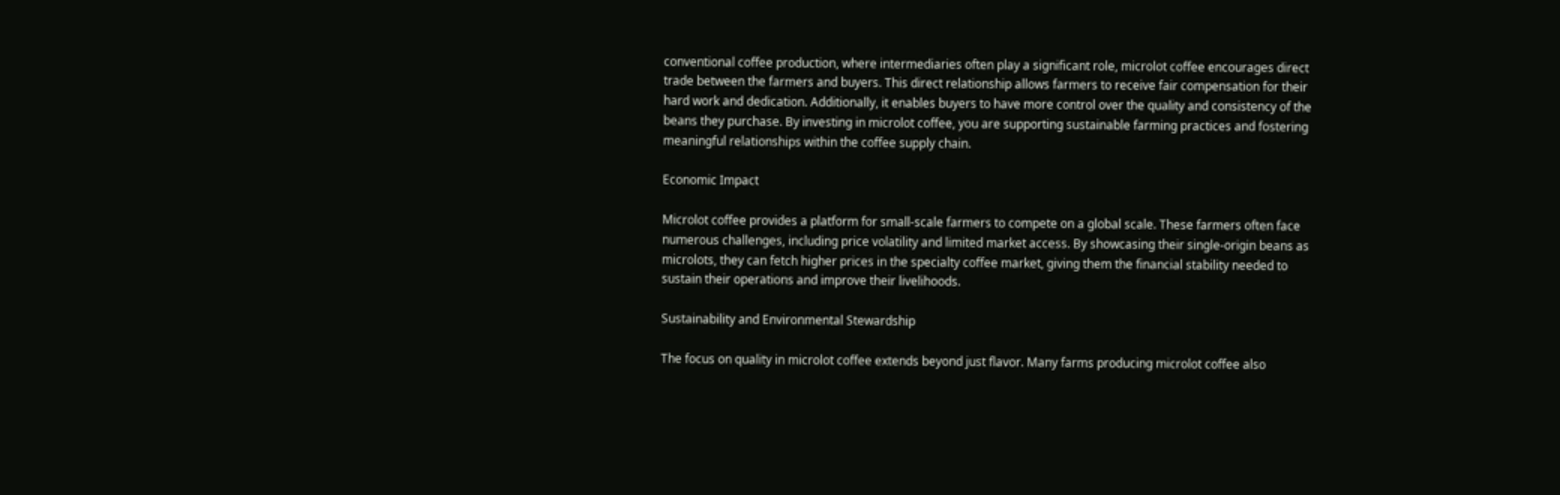conventional coffee production, where intermediaries often play a significant role, microlot coffee encourages direct trade between the farmers and buyers. This direct relationship allows farmers to receive fair compensation for their hard work and dedication. Additionally, it enables buyers to have more control over the quality and consistency of the beans they purchase. By investing in microlot coffee, you are supporting sustainable farming practices and fostering meaningful relationships within the coffee supply chain.

Economic Impact

Microlot coffee provides a platform for small-scale farmers to compete on a global scale. These farmers often face numerous challenges, including price volatility and limited market access. By showcasing their single-origin beans as microlots, they can fetch higher prices in the specialty coffee market, giving them the financial stability needed to sustain their operations and improve their livelihoods.

Sustainability and Environmental Stewardship

The focus on quality in microlot coffee extends beyond just flavor. Many farms producing microlot coffee also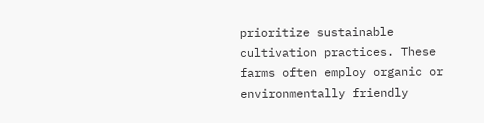prioritize sustainable cultivation practices. These farms often employ organic or environmentally friendly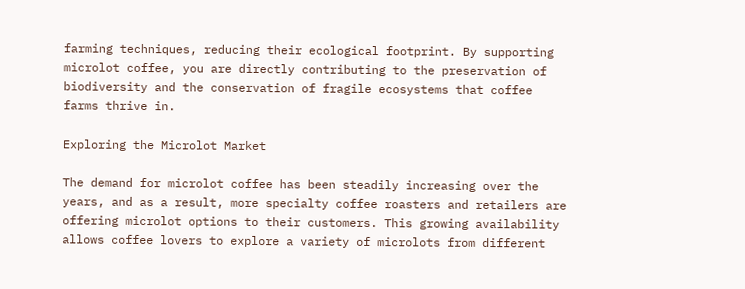farming techniques, reducing their ecological footprint. By supporting microlot coffee, you are directly contributing to the preservation of biodiversity and the conservation of fragile ecosystems that coffee farms thrive in.

Exploring the Microlot Market

The demand for microlot coffee has been steadily increasing over the years, and as a result, more specialty coffee roasters and retailers are offering microlot options to their customers. This growing availability allows coffee lovers to explore a variety of microlots from different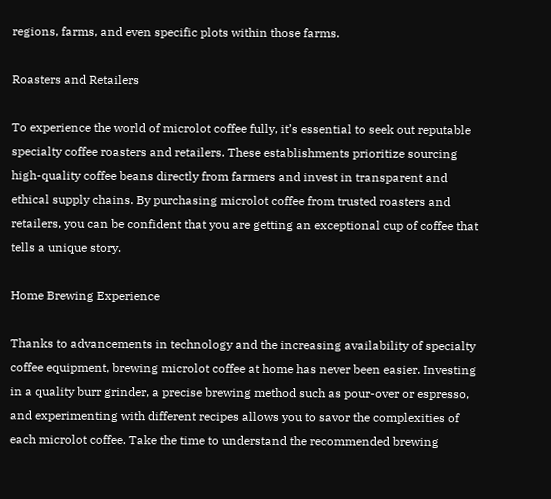regions, farms, and even specific plots within those farms.

Roasters and Retailers

To experience the world of microlot coffee fully, it’s essential to seek out reputable specialty coffee roasters and retailers. These establishments prioritize sourcing high-quality coffee beans directly from farmers and invest in transparent and ethical supply chains. By purchasing microlot coffee from trusted roasters and retailers, you can be confident that you are getting an exceptional cup of coffee that tells a unique story.

Home Brewing Experience

Thanks to advancements in technology and the increasing availability of specialty coffee equipment, brewing microlot coffee at home has never been easier. Investing in a quality burr grinder, a precise brewing method such as pour-over or espresso, and experimenting with different recipes allows you to savor the complexities of each microlot coffee. Take the time to understand the recommended brewing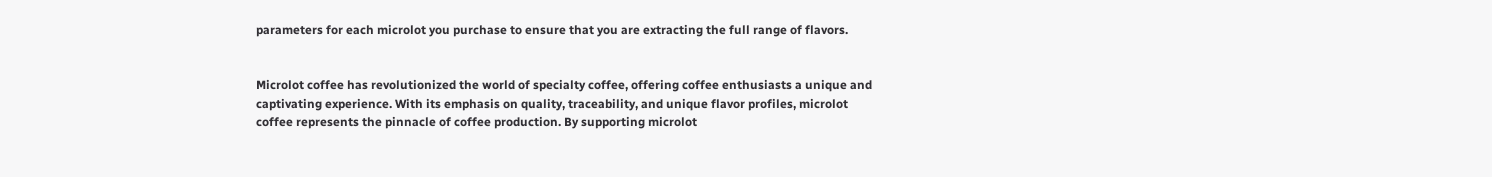parameters for each microlot you purchase to ensure that you are extracting the full range of flavors.


Microlot coffee has revolutionized the world of specialty coffee, offering coffee enthusiasts a unique and captivating experience. With its emphasis on quality, traceability, and unique flavor profiles, microlot coffee represents the pinnacle of coffee production. By supporting microlot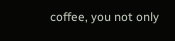coffee, you not only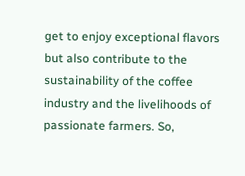get to enjoy exceptional flavors but also contribute to the sustainability of the coffee industry and the livelihoods of passionate farmers. So,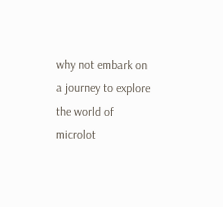why not embark on a journey to explore the world of microlot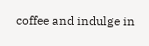coffee and indulge in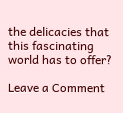the delicacies that this fascinating world has to offer?

Leave a Comment